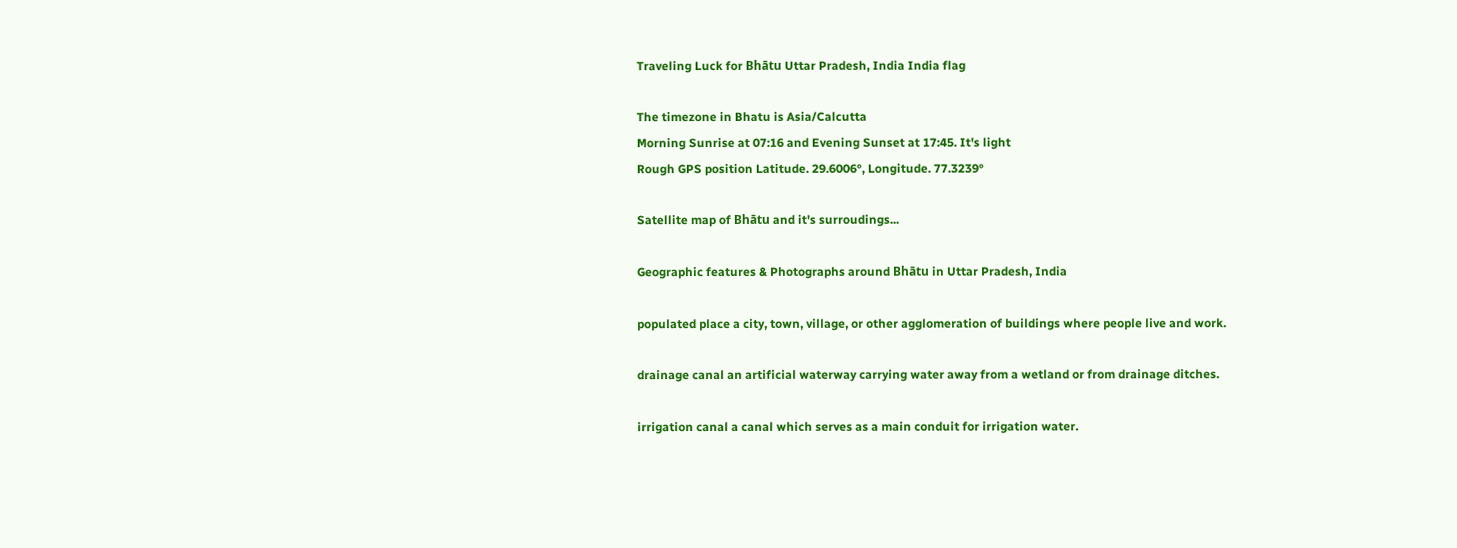Traveling Luck for Bhātu Uttar Pradesh, India India flag

The timezone in Bhatu is Asia/Calcutta
Morning Sunrise at 07:16 and Evening Sunset at 17:45. It's light
Rough GPS position Latitude. 29.6006°, Longitude. 77.3239°

Satellite map of Bhātu and it's surroudings...

Geographic features & Photographs around Bhātu in Uttar Pradesh, India

populated place a city, town, village, or other agglomeration of buildings where people live and work.

drainage canal an artificial waterway carrying water away from a wetland or from drainage ditches.

irrigation canal a canal which serves as a main conduit for irrigation water.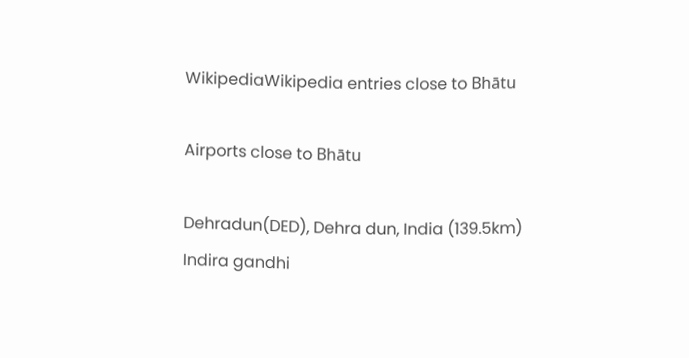WikipediaWikipedia entries close to Bhātu

Airports close to Bhātu

Dehradun(DED), Dehra dun, India (139.5km)
Indira gandhi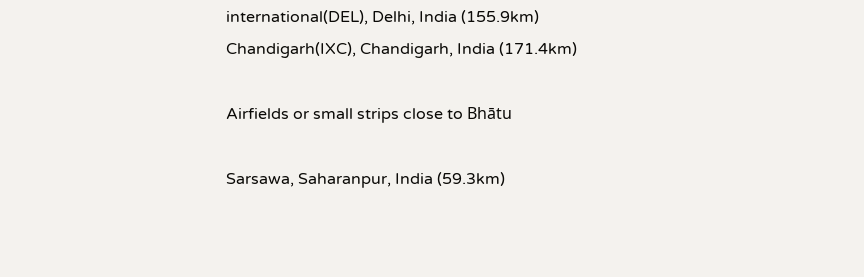international(DEL), Delhi, India (155.9km)
Chandigarh(IXC), Chandigarh, India (171.4km)

Airfields or small strips close to Bhātu

Sarsawa, Saharanpur, India (59.3km)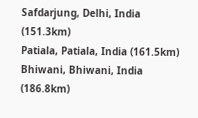Safdarjung, Delhi, India (151.3km)
Patiala, Patiala, India (161.5km)
Bhiwani, Bhiwani, India (186.8km)